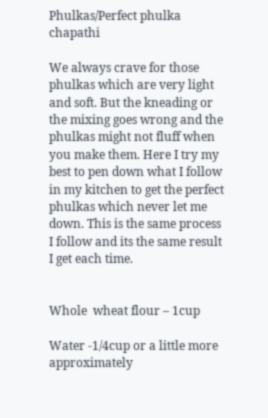Phulkas/Perfect phulka chapathi

We always crave for those phulkas which are very light and soft. But the kneading or the mixing goes wrong and the phulkas might not fluff when you make them. Here I try my best to pen down what I follow in my kitchen to get the perfect phulkas which never let me down. This is the same process I follow and its the same result I get each time.


Whole  wheat flour – 1cup

Water -1/4cup or a little more approximately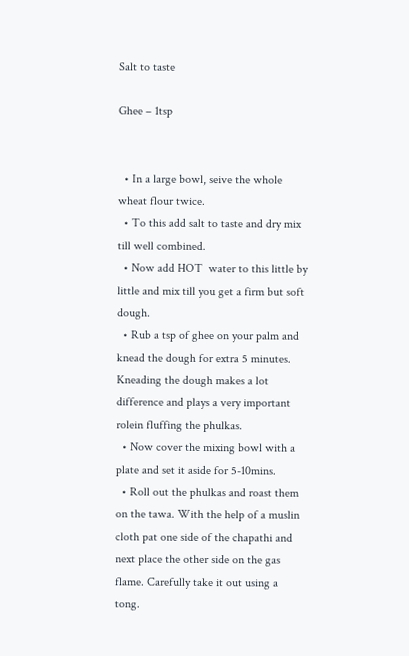Salt to taste

Ghee – 1tsp


  • In a large bowl, seive the whole wheat flour twice.
  • To this add salt to taste and dry mix till well combined.
  • Now add HOT  water to this little by little and mix till you get a firm but soft dough.
  • Rub a tsp of ghee on your palm and knead the dough for extra 5 minutes. Kneading the dough makes a lot difference and plays a very important rolein fluffing the phulkas.
  • Now cover the mixing bowl with a plate and set it aside for 5-10mins.
  • Roll out the phulkas and roast them on the tawa. With the help of a muslin cloth pat one side of the chapathi and next place the other side on the gas flame. Carefully take it out using a tong.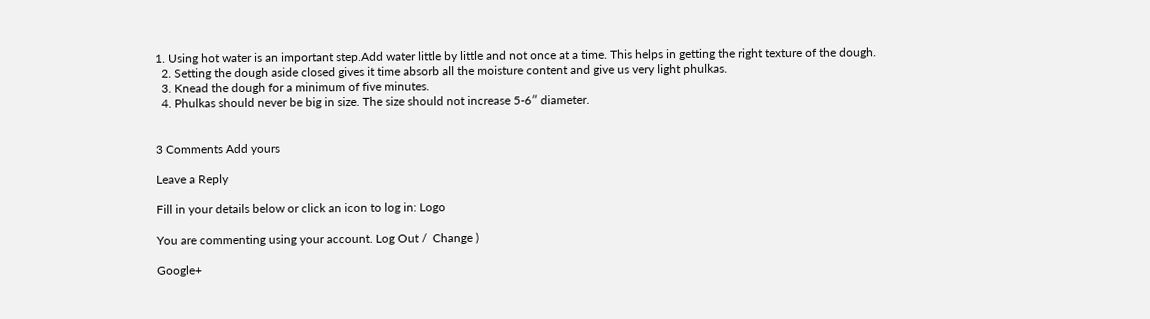1. Using hot water is an important step.Add water little by little and not once at a time. This helps in getting the right texture of the dough.
  2. Setting the dough aside closed gives it time absorb all the moisture content and give us very light phulkas.
  3. Knead the dough for a minimum of five minutes.
  4. Phulkas should never be big in size. The size should not increase 5-6″ diameter.


3 Comments Add yours

Leave a Reply

Fill in your details below or click an icon to log in: Logo

You are commenting using your account. Log Out /  Change )

Google+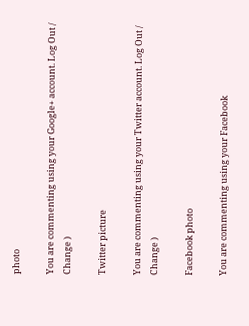photo

You are commenting using your Google+ account. Log Out /  Change )

Twitter picture

You are commenting using your Twitter account. Log Out /  Change )

Facebook photo

You are commenting using your Facebook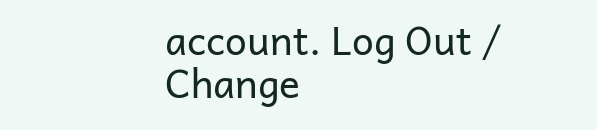account. Log Out /  Change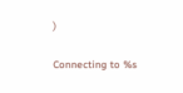)


Connecting to %s